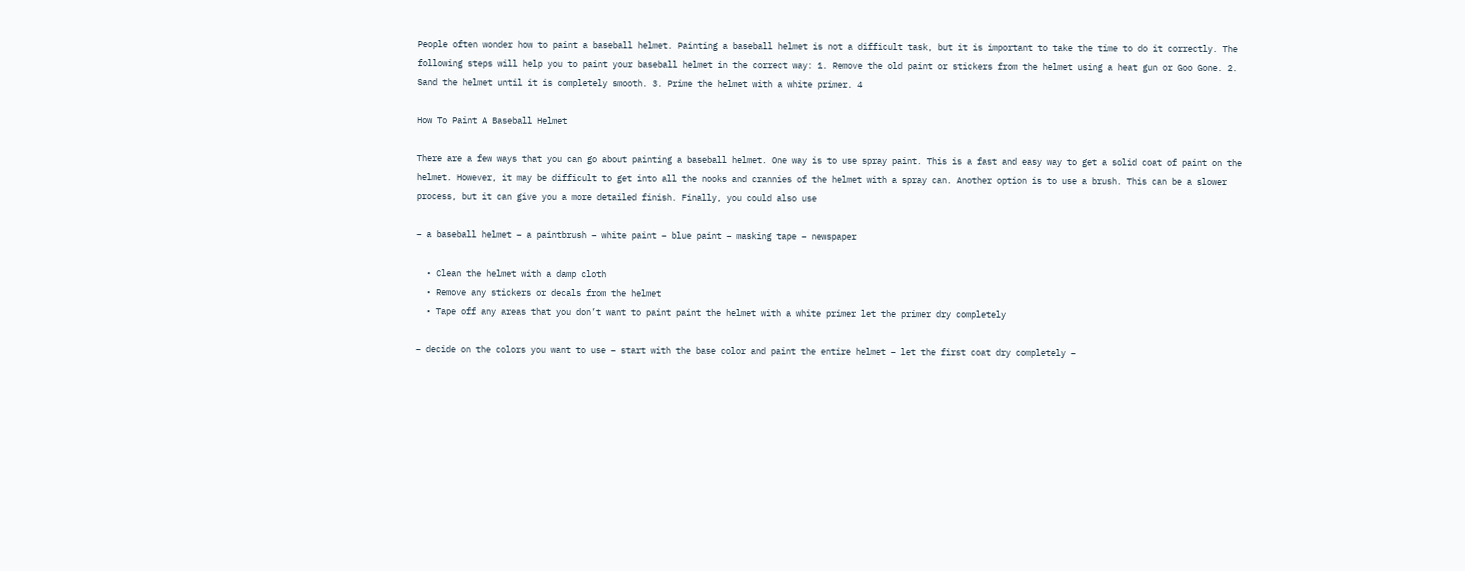People often wonder how to paint a baseball helmet. Painting a baseball helmet is not a difficult task, but it is important to take the time to do it correctly. The following steps will help you to paint your baseball helmet in the correct way: 1. Remove the old paint or stickers from the helmet using a heat gun or Goo Gone. 2. Sand the helmet until it is completely smooth. 3. Prime the helmet with a white primer. 4

How To Paint A Baseball Helmet

There are a few ways that you can go about painting a baseball helmet. One way is to use spray paint. This is a fast and easy way to get a solid coat of paint on the helmet. However, it may be difficult to get into all the nooks and crannies of the helmet with a spray can. Another option is to use a brush. This can be a slower process, but it can give you a more detailed finish. Finally, you could also use

– a baseball helmet – a paintbrush – white paint – blue paint – masking tape – newspaper

  • Clean the helmet with a damp cloth
  • Remove any stickers or decals from the helmet
  • Tape off any areas that you don’t want to paint paint the helmet with a white primer let the primer dry completely

– decide on the colors you want to use – start with the base color and paint the entire helmet – let the first coat dry completely –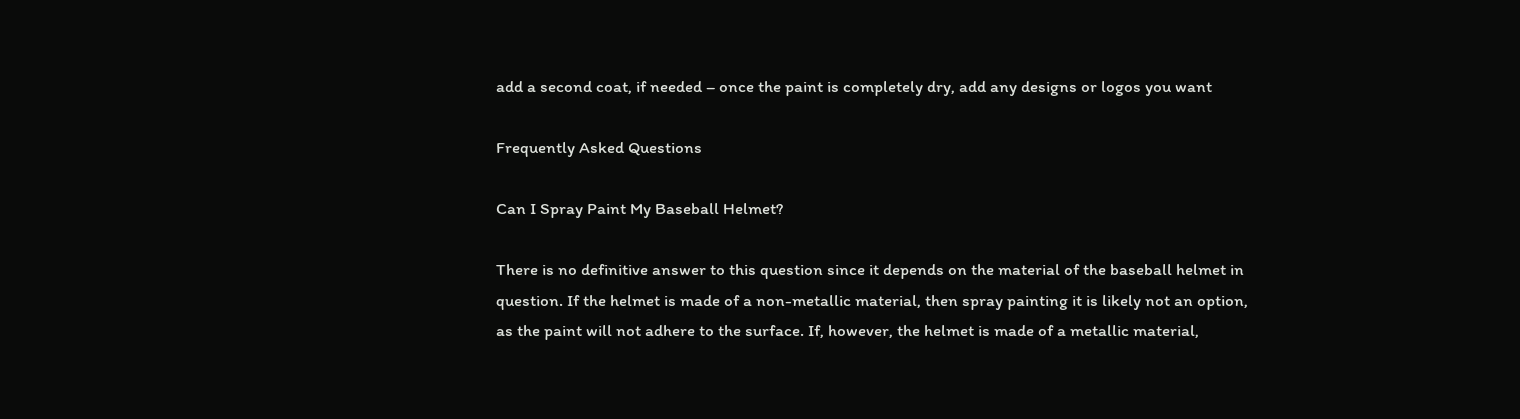add a second coat, if needed – once the paint is completely dry, add any designs or logos you want

Frequently Asked Questions

Can I Spray Paint My Baseball Helmet?

There is no definitive answer to this question since it depends on the material of the baseball helmet in question. If the helmet is made of a non-metallic material, then spray painting it is likely not an option, as the paint will not adhere to the surface. If, however, the helmet is made of a metallic material,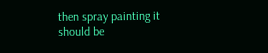then spray painting it should be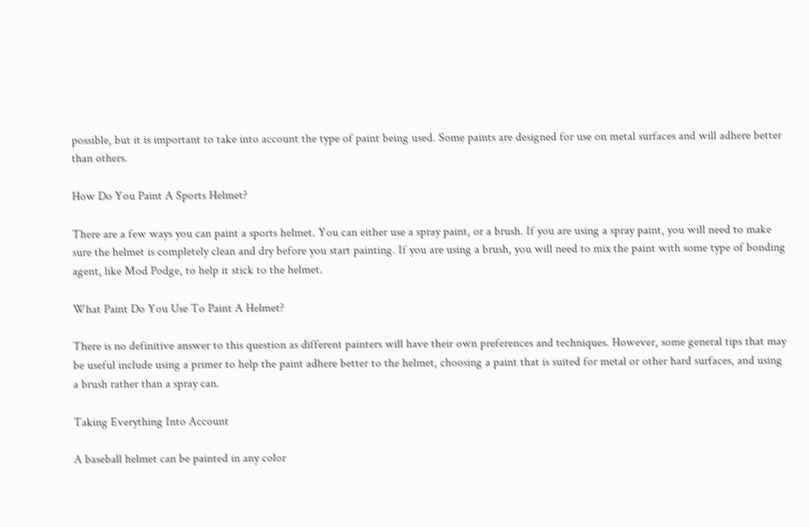possible, but it is important to take into account the type of paint being used. Some paints are designed for use on metal surfaces and will adhere better than others.

How Do You Paint A Sports Helmet?

There are a few ways you can paint a sports helmet. You can either use a spray paint, or a brush. If you are using a spray paint, you will need to make sure the helmet is completely clean and dry before you start painting. If you are using a brush, you will need to mix the paint with some type of bonding agent, like Mod Podge, to help it stick to the helmet.

What Paint Do You Use To Paint A Helmet?

There is no definitive answer to this question as different painters will have their own preferences and techniques. However, some general tips that may be useful include using a primer to help the paint adhere better to the helmet, choosing a paint that is suited for metal or other hard surfaces, and using a brush rather than a spray can.

Taking Everything Into Account

A baseball helmet can be painted in any color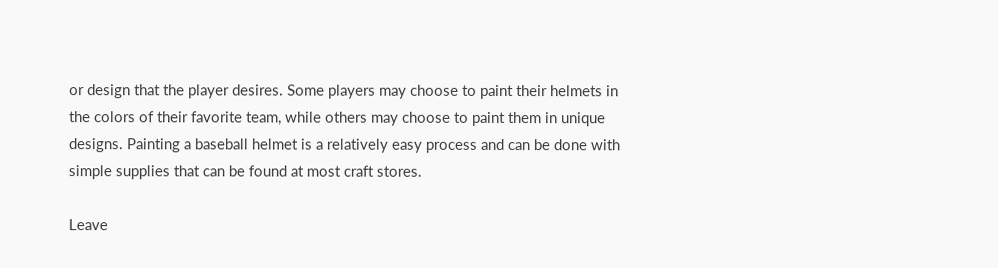or design that the player desires. Some players may choose to paint their helmets in the colors of their favorite team, while others may choose to paint them in unique designs. Painting a baseball helmet is a relatively easy process and can be done with simple supplies that can be found at most craft stores.

Leave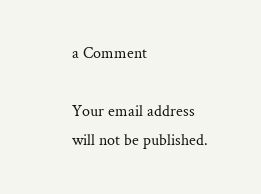a Comment

Your email address will not be published.